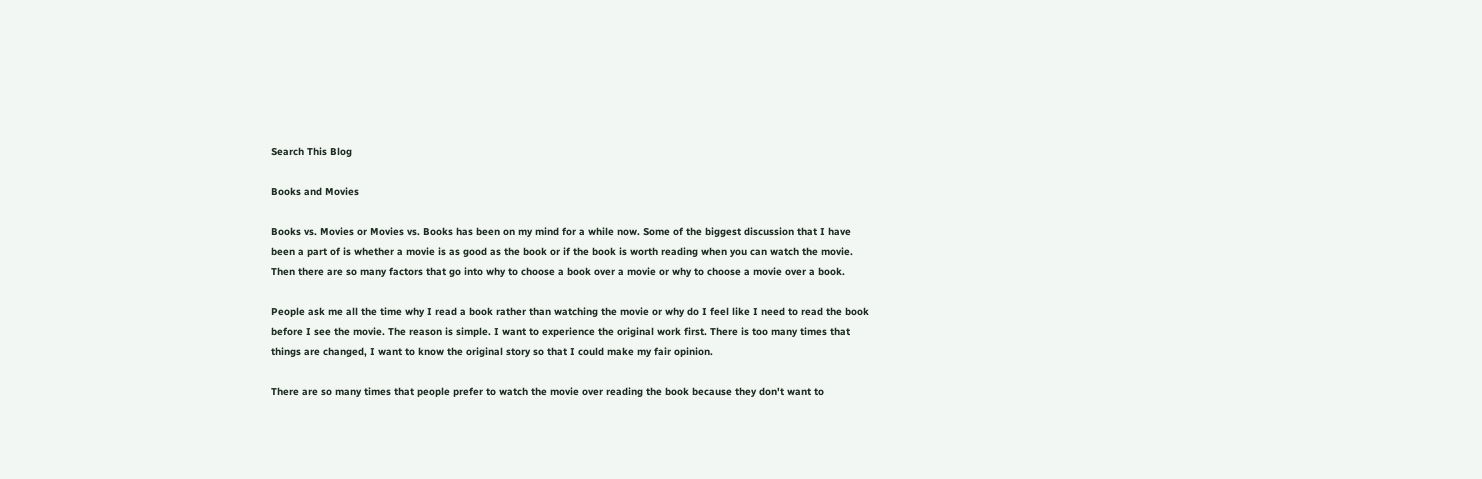Search This Blog

Books and Movies

Books vs. Movies or Movies vs. Books has been on my mind for a while now. Some of the biggest discussion that I have been a part of is whether a movie is as good as the book or if the book is worth reading when you can watch the movie. Then there are so many factors that go into why to choose a book over a movie or why to choose a movie over a book.

People ask me all the time why I read a book rather than watching the movie or why do I feel like I need to read the book before I see the movie. The reason is simple. I want to experience the original work first. There is too many times that things are changed, I want to know the original story so that I could make my fair opinion.

There are so many times that people prefer to watch the movie over reading the book because they don't want to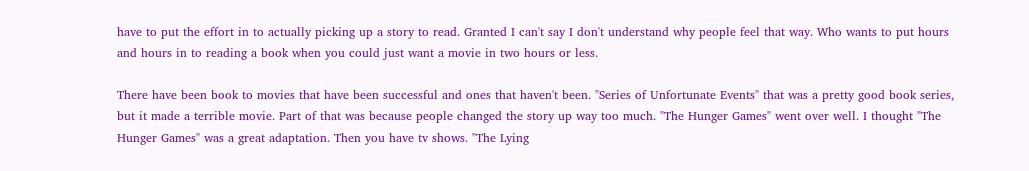have to put the effort in to actually picking up a story to read. Granted I can't say I don't understand why people feel that way. Who wants to put hours and hours in to reading a book when you could just want a movie in two hours or less.

There have been book to movies that have been successful and ones that haven't been. "Series of Unfortunate Events" that was a pretty good book series, but it made a terrible movie. Part of that was because people changed the story up way too much. "The Hunger Games" went over well. I thought "The Hunger Games" was a great adaptation. Then you have tv shows. "The Lying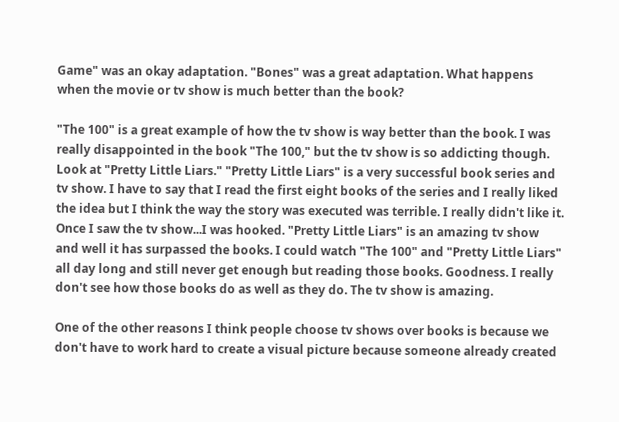Game" was an okay adaptation. "Bones" was a great adaptation. What happens when the movie or tv show is much better than the book?

"The 100" is a great example of how the tv show is way better than the book. I was really disappointed in the book "The 100," but the tv show is so addicting though. Look at "Pretty Little Liars." "Pretty Little Liars" is a very successful book series and tv show. I have to say that I read the first eight books of the series and I really liked the idea but I think the way the story was executed was terrible. I really didn't like it. Once I saw the tv show...I was hooked. "Pretty Little Liars" is an amazing tv show and well it has surpassed the books. I could watch "The 100" and "Pretty Little Liars" all day long and still never get enough but reading those books. Goodness. I really don't see how those books do as well as they do. The tv show is amazing.

One of the other reasons I think people choose tv shows over books is because we don't have to work hard to create a visual picture because someone already created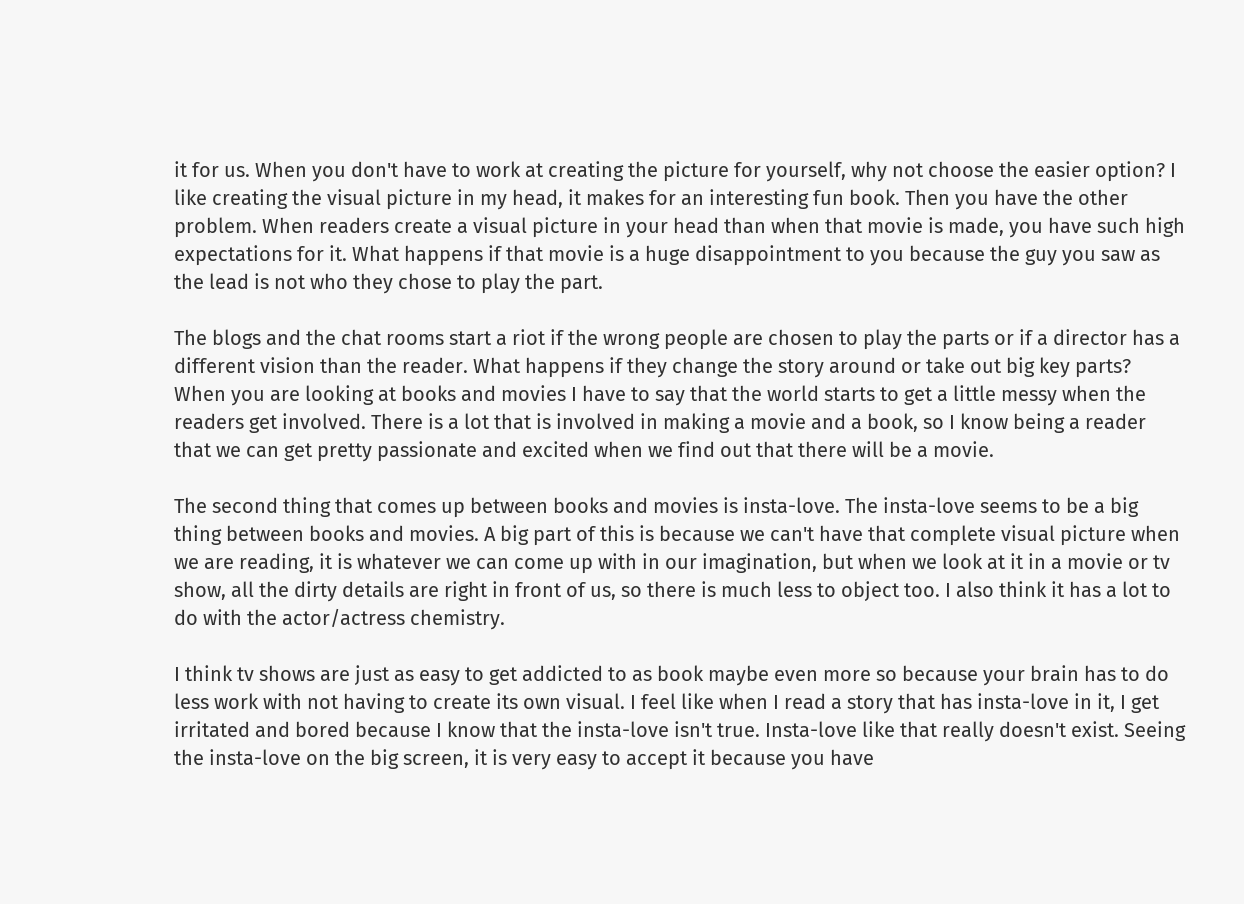it for us. When you don't have to work at creating the picture for yourself, why not choose the easier option? I like creating the visual picture in my head, it makes for an interesting fun book. Then you have the other problem. When readers create a visual picture in your head than when that movie is made, you have such high expectations for it. What happens if that movie is a huge disappointment to you because the guy you saw as the lead is not who they chose to play the part.

The blogs and the chat rooms start a riot if the wrong people are chosen to play the parts or if a director has a different vision than the reader. What happens if they change the story around or take out big key parts? When you are looking at books and movies I have to say that the world starts to get a little messy when the readers get involved. There is a lot that is involved in making a movie and a book, so I know being a reader that we can get pretty passionate and excited when we find out that there will be a movie.

The second thing that comes up between books and movies is insta-love. The insta-love seems to be a big thing between books and movies. A big part of this is because we can't have that complete visual picture when we are reading, it is whatever we can come up with in our imagination, but when we look at it in a movie or tv show, all the dirty details are right in front of us, so there is much less to object too. I also think it has a lot to do with the actor/actress chemistry.

I think tv shows are just as easy to get addicted to as book maybe even more so because your brain has to do less work with not having to create its own visual. I feel like when I read a story that has insta-love in it, I get irritated and bored because I know that the insta-love isn't true. Insta-love like that really doesn't exist. Seeing the insta-love on the big screen, it is very easy to accept it because you have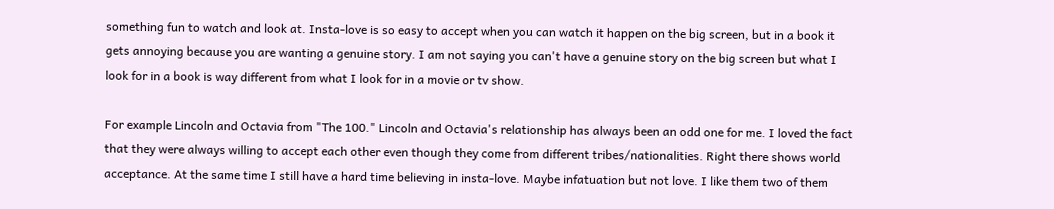something fun to watch and look at. Insta-love is so easy to accept when you can watch it happen on the big screen, but in a book it gets annoying because you are wanting a genuine story. I am not saying you can't have a genuine story on the big screen but what I look for in a book is way different from what I look for in a movie or tv show.

For example Lincoln and Octavia from "The 100." Lincoln and Octavia's relationship has always been an odd one for me. I loved the fact that they were always willing to accept each other even though they come from different tribes/nationalities. Right there shows world acceptance. At the same time I still have a hard time believing in insta-love. Maybe infatuation but not love. I like them two of them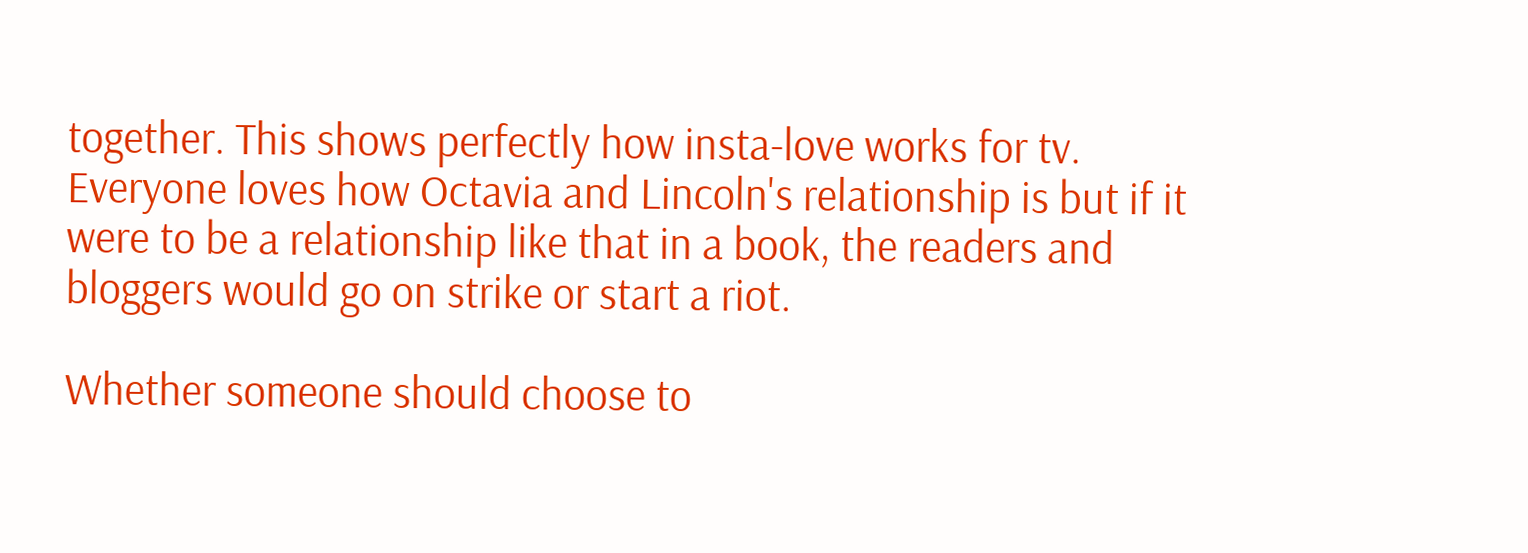together. This shows perfectly how insta-love works for tv. Everyone loves how Octavia and Lincoln's relationship is but if it were to be a relationship like that in a book, the readers and bloggers would go on strike or start a riot.

Whether someone should choose to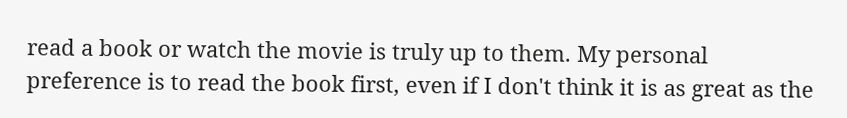read a book or watch the movie is truly up to them. My personal preference is to read the book first, even if I don't think it is as great as the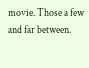movie. Those a few and far between.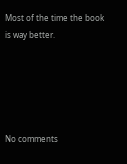Most of the time the book is way better.





No comments